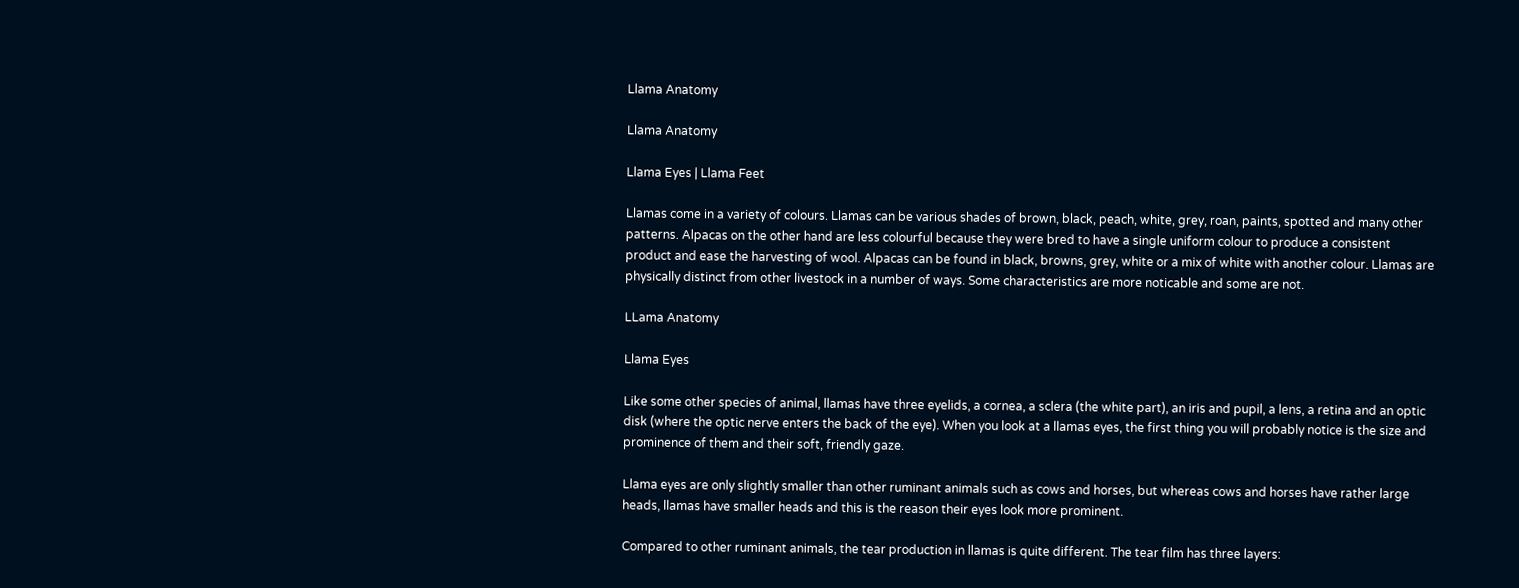Llama Anatomy

Llama Anatomy

Llama Eyes | Llama Feet

Llamas come in a variety of colours. Llamas can be various shades of brown, black, peach, white, grey, roan, paints, spotted and many other patterns. Alpacas on the other hand are less colourful because they were bred to have a single uniform colour to produce a consistent product and ease the harvesting of wool. Alpacas can be found in black, browns, grey, white or a mix of white with another colour. Llamas are physically distinct from other livestock in a number of ways. Some characteristics are more noticable and some are not.

LLama Anatomy

Llama Eyes

Like some other species of animal, llamas have three eyelids, a cornea, a sclera (the white part), an iris and pupil, a lens, a retina and an optic disk (where the optic nerve enters the back of the eye). When you look at a llamas eyes, the first thing you will probably notice is the size and prominence of them and their soft, friendly gaze.

Llama eyes are only slightly smaller than other ruminant animals such as cows and horses, but whereas cows and horses have rather large heads, llamas have smaller heads and this is the reason their eyes look more prominent.

Compared to other ruminant animals, the tear production in llamas is quite different. The tear film has three layers: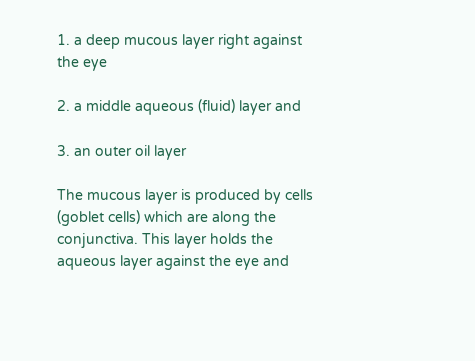1. a deep mucous layer right against the eye

2. a middle aqueous (fluid) layer and

3. an outer oil layer

The mucous layer is produced by cells (goblet cells) which are along the conjunctiva. This layer holds the aqueous layer against the eye and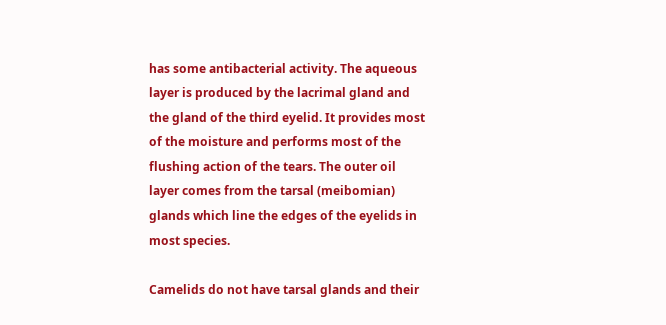has some antibacterial activity. The aqueous layer is produced by the lacrimal gland and the gland of the third eyelid. It provides most of the moisture and performs most of the flushing action of the tears. The outer oil layer comes from the tarsal (meibomian) glands which line the edges of the eyelids in most species.

Camelids do not have tarsal glands and their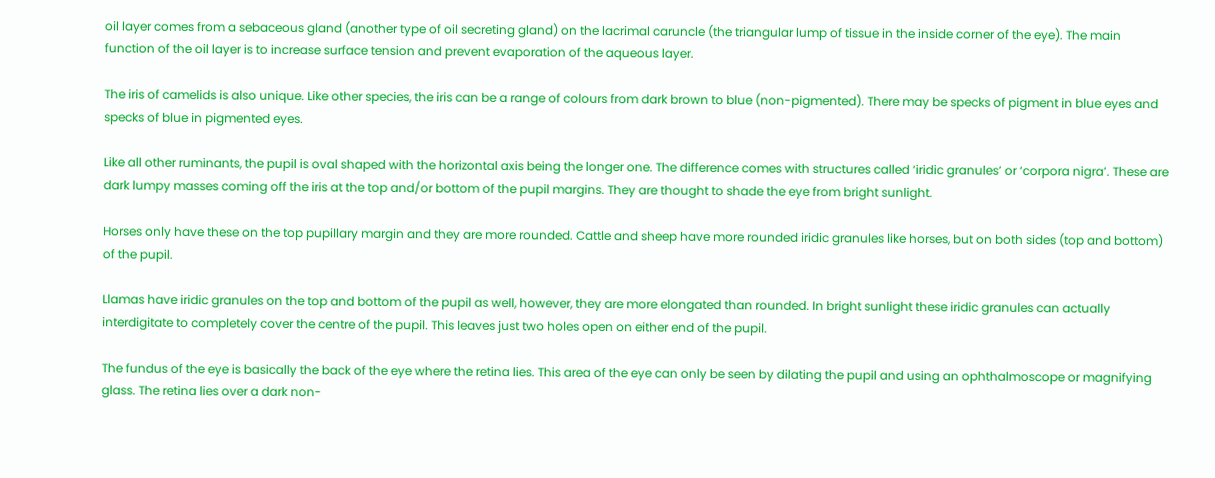oil layer comes from a sebaceous gland (another type of oil secreting gland) on the lacrimal caruncle (the triangular lump of tissue in the inside corner of the eye). The main function of the oil layer is to increase surface tension and prevent evaporation of the aqueous layer.

The iris of camelids is also unique. Like other species, the iris can be a range of colours from dark brown to blue (non-pigmented). There may be specks of pigment in blue eyes and specks of blue in pigmented eyes.

Like all other ruminants, the pupil is oval shaped with the horizontal axis being the longer one. The difference comes with structures called ‘iridic granules’ or ‘corpora nigra’. These are dark lumpy masses coming off the iris at the top and/or bottom of the pupil margins. They are thought to shade the eye from bright sunlight.

Horses only have these on the top pupillary margin and they are more rounded. Cattle and sheep have more rounded iridic granules like horses, but on both sides (top and bottom) of the pupil.

Llamas have iridic granules on the top and bottom of the pupil as well, however, they are more elongated than rounded. In bright sunlight these iridic granules can actually interdigitate to completely cover the centre of the pupil. This leaves just two holes open on either end of the pupil.

The fundus of the eye is basically the back of the eye where the retina lies. This area of the eye can only be seen by dilating the pupil and using an ophthalmoscope or magnifying glass. The retina lies over a dark non-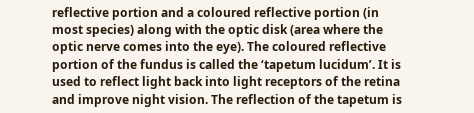reflective portion and a coloured reflective portion (in most species) along with the optic disk (area where the optic nerve comes into the eye). The coloured reflective portion of the fundus is called the ‘tapetum lucidum’. It is used to reflect light back into light receptors of the retina and improve night vision. The reflection of the tapetum is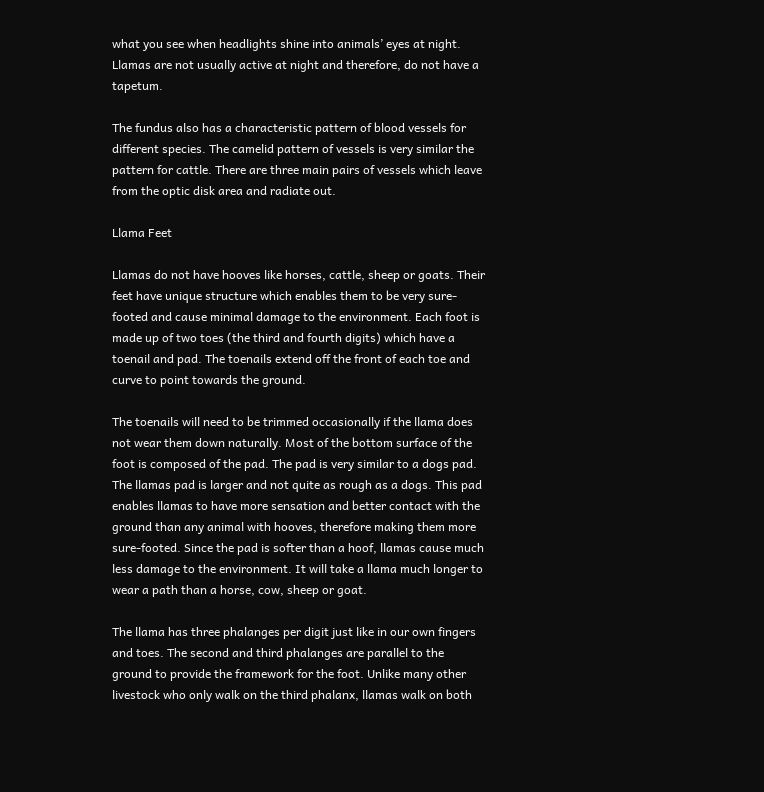what you see when headlights shine into animals’ eyes at night. Llamas are not usually active at night and therefore, do not have a tapetum.

The fundus also has a characteristic pattern of blood vessels for different species. The camelid pattern of vessels is very similar the pattern for cattle. There are three main pairs of vessels which leave from the optic disk area and radiate out.

Llama Feet

Llamas do not have hooves like horses, cattle, sheep or goats. Their feet have unique structure which enables them to be very sure-footed and cause minimal damage to the environment. Each foot is made up of two toes (the third and fourth digits) which have a toenail and pad. The toenails extend off the front of each toe and curve to point towards the ground.

The toenails will need to be trimmed occasionally if the llama does not wear them down naturally. Most of the bottom surface of the foot is composed of the pad. The pad is very similar to a dogs pad. The llamas pad is larger and not quite as rough as a dogs. This pad enables llamas to have more sensation and better contact with the ground than any animal with hooves, therefore making them more sure-footed. Since the pad is softer than a hoof, llamas cause much less damage to the environment. It will take a llama much longer to wear a path than a horse, cow, sheep or goat.

The llama has three phalanges per digit just like in our own fingers and toes. The second and third phalanges are parallel to the ground to provide the framework for the foot. Unlike many other livestock who only walk on the third phalanx, llamas walk on both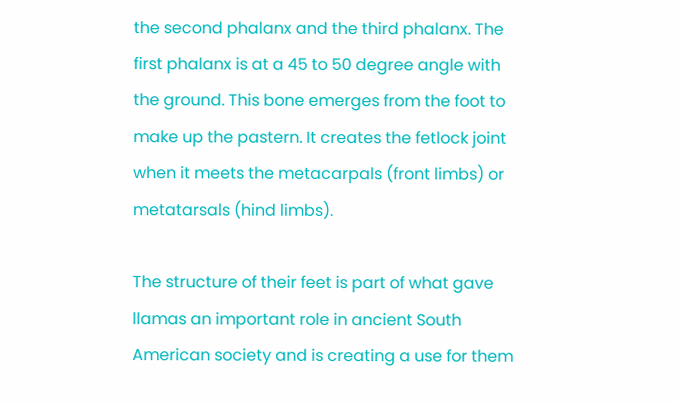the second phalanx and the third phalanx. The first phalanx is at a 45 to 50 degree angle with the ground. This bone emerges from the foot to make up the pastern. It creates the fetlock joint when it meets the metacarpals (front limbs) or metatarsals (hind limbs).

The structure of their feet is part of what gave llamas an important role in ancient South American society and is creating a use for them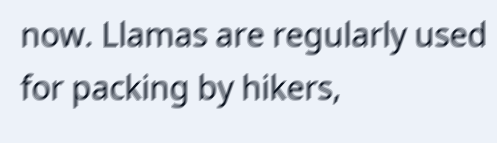now. Llamas are regularly used for packing by hikers,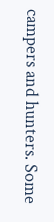campers and hunters. Some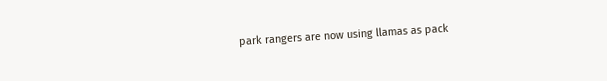park rangers are now using llamas as pack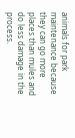animals for park maintenance because they can go more places than mules and do less damage in the process.